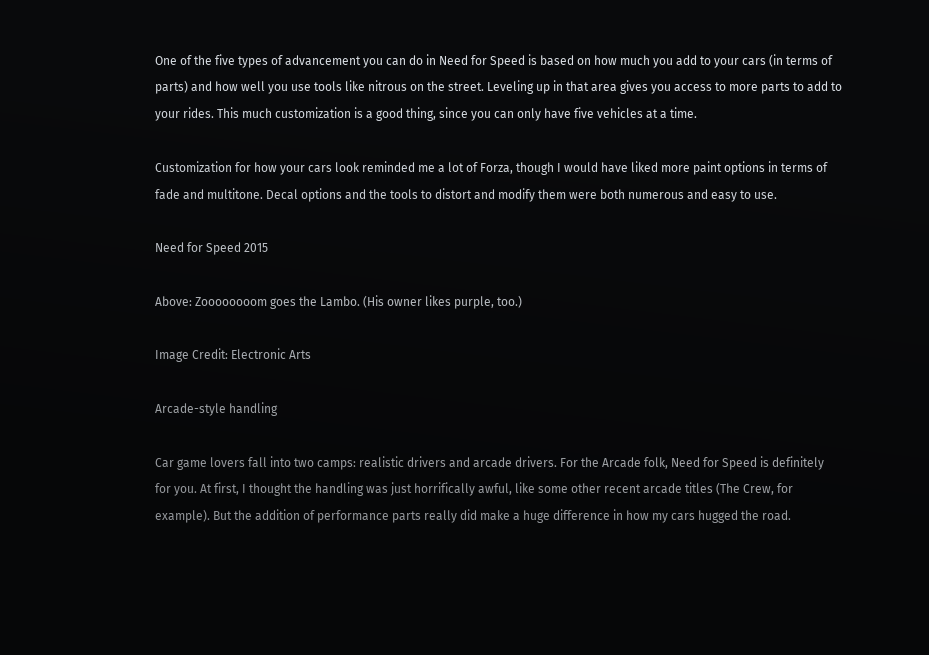One of the five types of advancement you can do in Need for Speed is based on how much you add to your cars (in terms of parts) and how well you use tools like nitrous on the street. Leveling up in that area gives you access to more parts to add to your rides. This much customization is a good thing, since you can only have five vehicles at a time.

Customization for how your cars look reminded me a lot of Forza, though I would have liked more paint options in terms of fade and multitone. Decal options and the tools to distort and modify them were both numerous and easy to use.

Need for Speed 2015

Above: Zoooooooom goes the Lambo. (His owner likes purple, too.)

Image Credit: Electronic Arts

Arcade-style handling

Car game lovers fall into two camps: realistic drivers and arcade drivers. For the Arcade folk, Need for Speed is definitely for you. At first, I thought the handling was just horrifically awful, like some other recent arcade titles (The Crew, for example). But the addition of performance parts really did make a huge difference in how my cars hugged the road.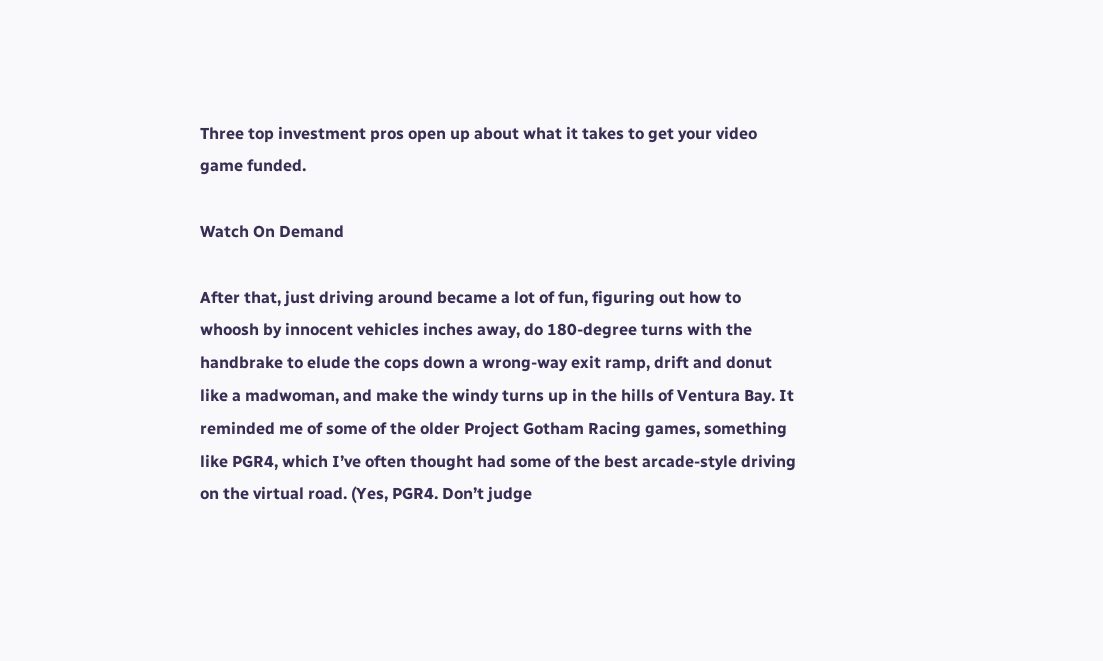Three top investment pros open up about what it takes to get your video game funded.

Watch On Demand

After that, just driving around became a lot of fun, figuring out how to whoosh by innocent vehicles inches away, do 180-degree turns with the handbrake to elude the cops down a wrong-way exit ramp, drift and donut like a madwoman, and make the windy turns up in the hills of Ventura Bay. It reminded me of some of the older Project Gotham Racing games, something like PGR4, which I’ve often thought had some of the best arcade-style driving on the virtual road. (Yes, PGR4. Don’t judge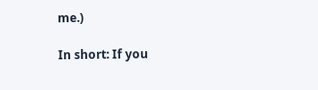me.)

In short: If you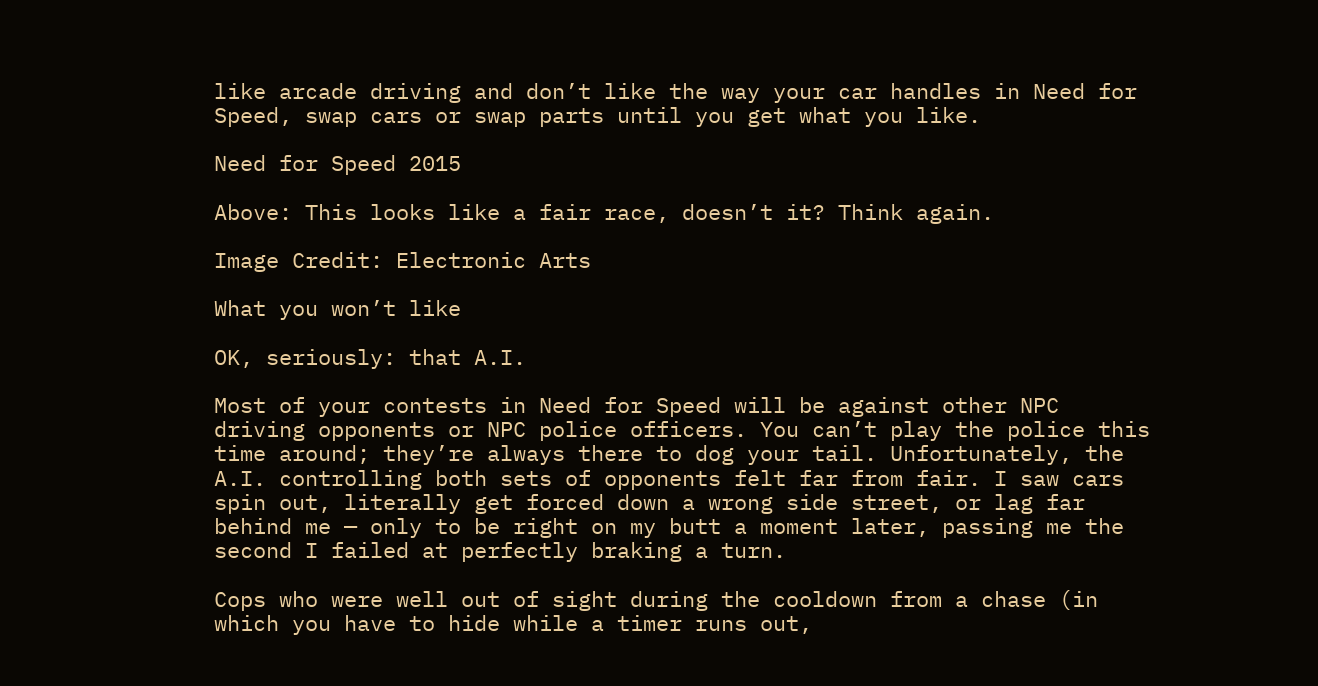like arcade driving and don’t like the way your car handles in Need for Speed, swap cars or swap parts until you get what you like.

Need for Speed 2015

Above: This looks like a fair race, doesn’t it? Think again.

Image Credit: Electronic Arts

What you won’t like

OK, seriously: that A.I.

Most of your contests in Need for Speed will be against other NPC driving opponents or NPC police officers. You can’t play the police this time around; they’re always there to dog your tail. Unfortunately, the A.I. controlling both sets of opponents felt far from fair. I saw cars spin out, literally get forced down a wrong side street, or lag far behind me — only to be right on my butt a moment later, passing me the second I failed at perfectly braking a turn.

Cops who were well out of sight during the cooldown from a chase (in which you have to hide while a timer runs out,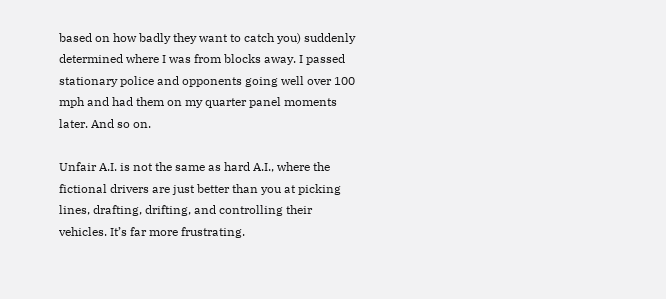based on how badly they want to catch you) suddenly determined where I was from blocks away. I passed stationary police and opponents going well over 100 mph and had them on my quarter panel moments later. And so on.

Unfair A.I. is not the same as hard A.I., where the fictional drivers are just better than you at picking lines, drafting, drifting, and controlling their vehicles. It’s far more frustrating.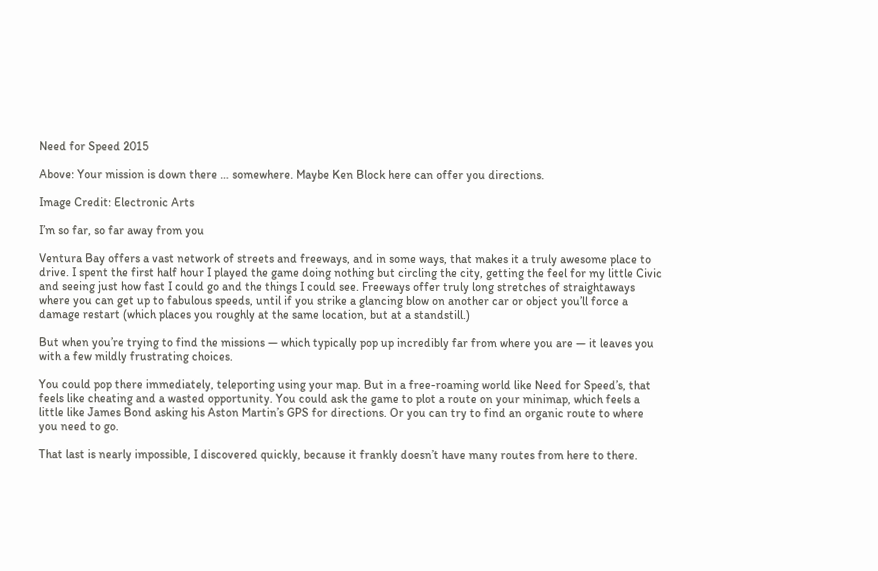Need for Speed 2015

Above: Your mission is down there … somewhere. Maybe Ken Block here can offer you directions.

Image Credit: Electronic Arts

I’m so far, so far away from you

Ventura Bay offers a vast network of streets and freeways, and in some ways, that makes it a truly awesome place to drive. I spent the first half hour I played the game doing nothing but circling the city, getting the feel for my little Civic and seeing just how fast I could go and the things I could see. Freeways offer truly long stretches of straightaways where you can get up to fabulous speeds, until if you strike a glancing blow on another car or object you’ll force a damage restart (which places you roughly at the same location, but at a standstill.)

But when you’re trying to find the missions — which typically pop up incredibly far from where you are — it leaves you with a few mildly frustrating choices.

You could pop there immediately, teleporting using your map. But in a free-roaming world like Need for Speed’s, that feels like cheating and a wasted opportunity. You could ask the game to plot a route on your minimap, which feels a little like James Bond asking his Aston Martin’s GPS for directions. Or you can try to find an organic route to where you need to go.

That last is nearly impossible, I discovered quickly, because it frankly doesn’t have many routes from here to there.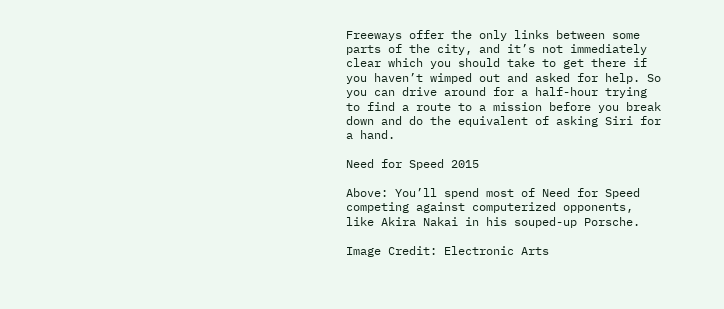Freeways offer the only links between some parts of the city, and it’s not immediately clear which you should take to get there if you haven’t wimped out and asked for help. So you can drive around for a half-hour trying to find a route to a mission before you break down and do the equivalent of asking Siri for a hand.

Need for Speed 2015

Above: You’ll spend most of Need for Speed competing against computerized opponents, like Akira Nakai in his souped-up Porsche.

Image Credit: Electronic Arts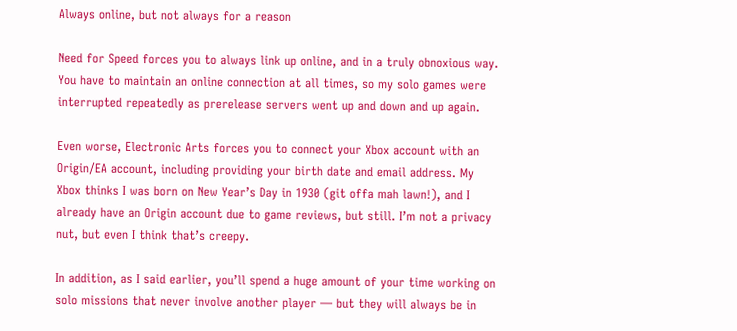Always online, but not always for a reason

Need for Speed forces you to always link up online, and in a truly obnoxious way. You have to maintain an online connection at all times, so my solo games were interrupted repeatedly as prerelease servers went up and down and up again.

Even worse, Electronic Arts forces you to connect your Xbox account with an Origin/EA account, including providing your birth date and email address. My Xbox thinks I was born on New Year’s Day in 1930 (git offa mah lawn!), and I already have an Origin account due to game reviews, but still. I’m not a privacy nut, but even I think that’s creepy.

In addition, as I said earlier, you’ll spend a huge amount of your time working on solo missions that never involve another player — but they will always be in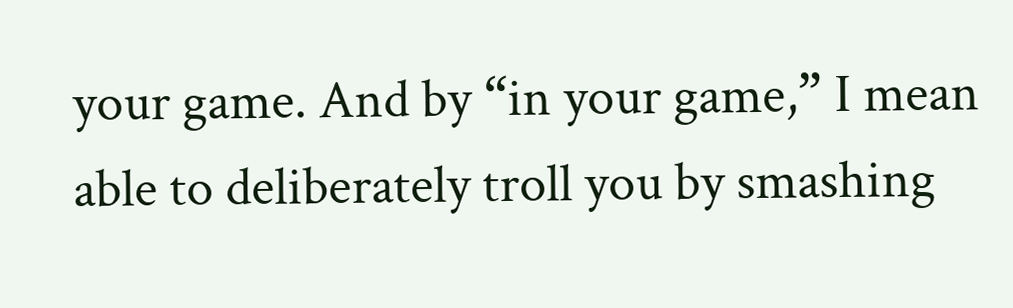your game. And by “in your game,” I mean able to deliberately troll you by smashing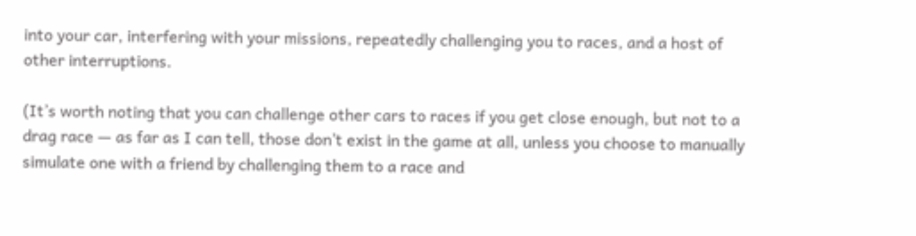into your car, interfering with your missions, repeatedly challenging you to races, and a host of other interruptions.

(It’s worth noting that you can challenge other cars to races if you get close enough, but not to a drag race — as far as I can tell, those don’t exist in the game at all, unless you choose to manually simulate one with a friend by challenging them to a race and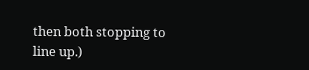then both stopping to line up.)